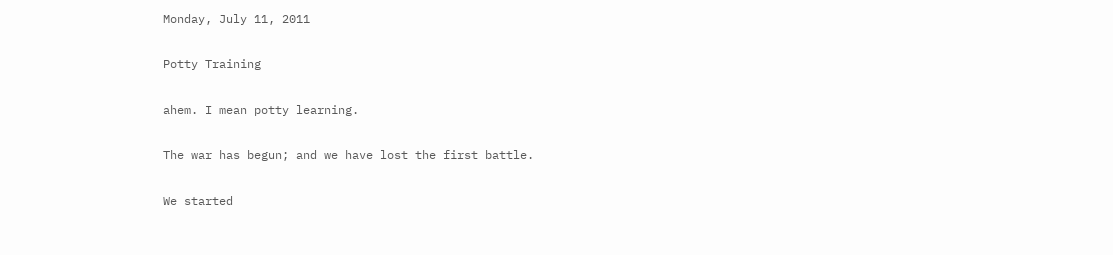Monday, July 11, 2011

Potty Training

ahem. I mean potty learning.

The war has begun; and we have lost the first battle.

We started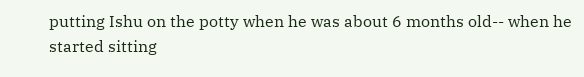putting Ishu on the potty when he was about 6 months old-- when he started sitting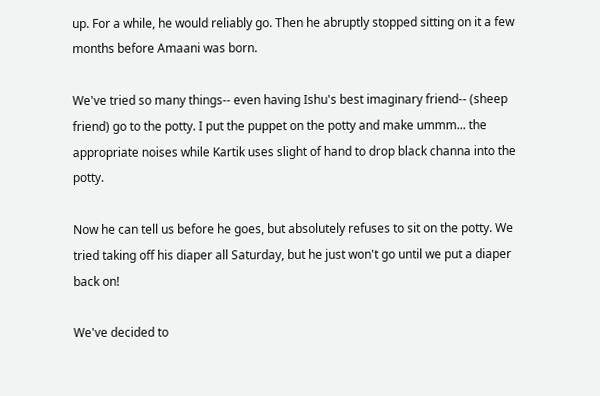up. For a while, he would reliably go. Then he abruptly stopped sitting on it a few months before Amaani was born.

We've tried so many things-- even having Ishu's best imaginary friend-- (sheep friend) go to the potty. I put the puppet on the potty and make ummm... the appropriate noises while Kartik uses slight of hand to drop black channa into the potty.

Now he can tell us before he goes, but absolutely refuses to sit on the potty. We tried taking off his diaper all Saturday, but he just won't go until we put a diaper back on!

We've decided to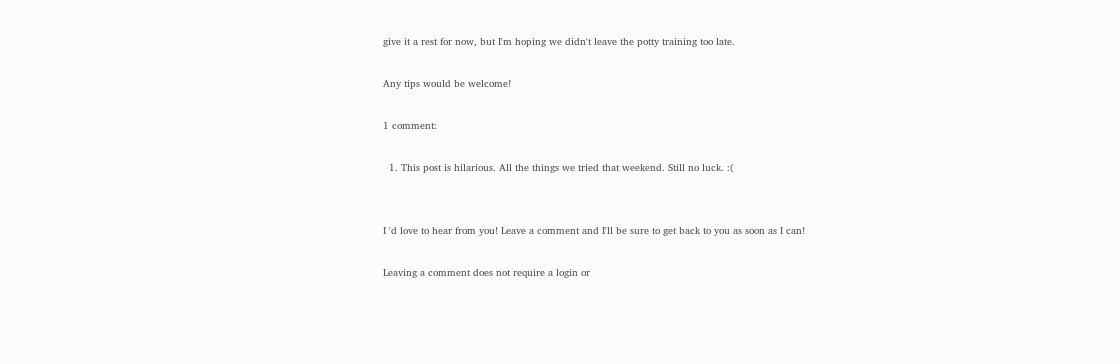give it a rest for now, but I'm hoping we didn't leave the potty training too late.

Any tips would be welcome!

1 comment:

  1. This post is hilarious. All the things we tried that weekend. Still no luck. :(


I 'd love to hear from you! Leave a comment and I'll be sure to get back to you as soon as I can!

Leaving a comment does not require a login or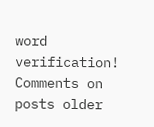word verification! Comments on posts older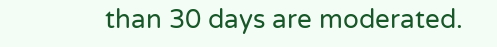than 30 days are moderated.